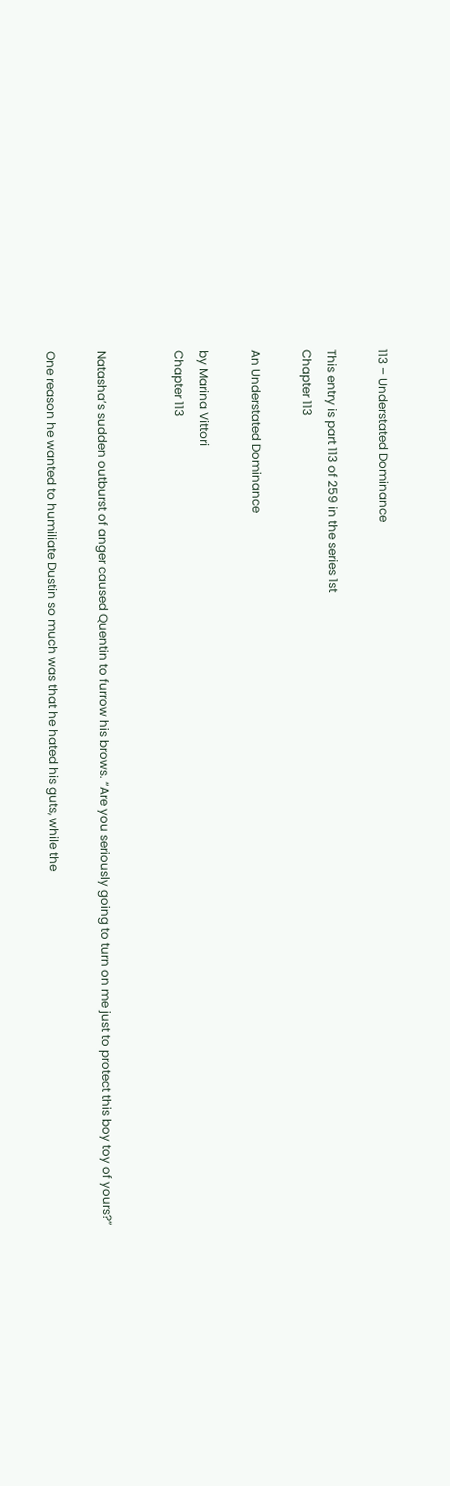113 – Understated Dominance

This entry is part 113 of 259 in the series 1st
Chapter 113

An Understated Dominance

by Marina Vittori
Chapter 113


Natasha’s sudden outburst of anger caused Quentin to furrow his brows. “Are you seriously going to turn on me just to protect this boy toy of yours?”

One reason he wanted to humiliate Dustin so much was that he hated his guts, while the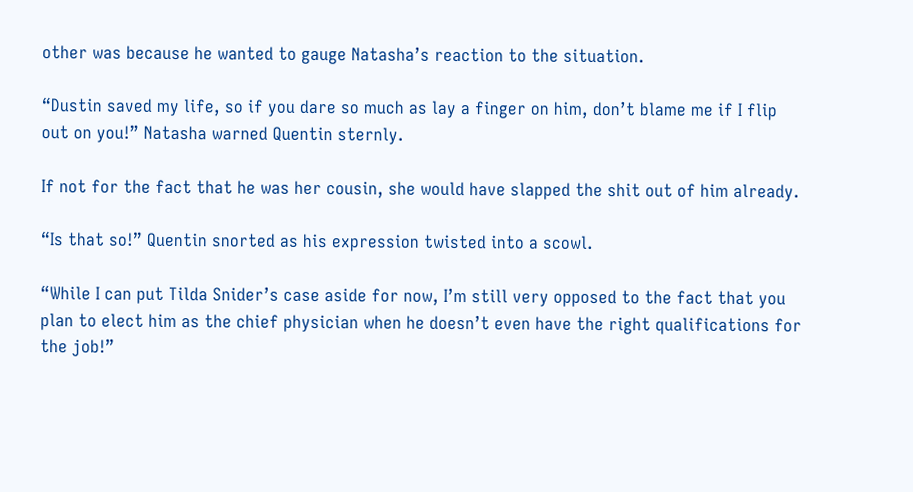other was because he wanted to gauge Natasha’s reaction to the situation.

“Dustin saved my life, so if you dare so much as lay a finger on him, don’t blame me if I flip out on you!” Natasha warned Quentin sternly.

If not for the fact that he was her cousin, she would have slapped the shit out of him already.

“Is that so!” Quentin snorted as his expression twisted into a scowl.

“While I can put Tilda Snider’s case aside for now, I’m still very opposed to the fact that you plan to elect him as the chief physician when he doesn’t even have the right qualifications for the job!”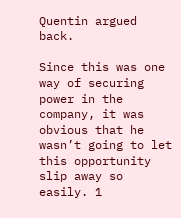Quentin argued back.

Since this was one way of securing power in the company, it was obvious that he wasn’t going to let this opportunity slip away so easily. 1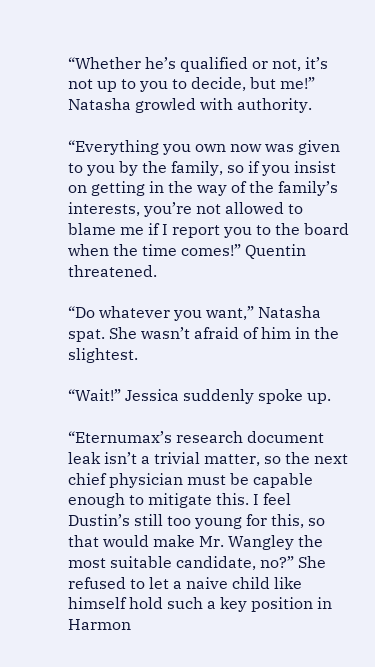“Whether he’s qualified or not, it’s not up to you to decide, but me!” Natasha growled with authority.

“Everything you own now was given to you by the family, so if you insist on getting in the way of the family’s interests, you’re not allowed to blame me if I report you to the board when the time comes!” Quentin threatened.

“Do whatever you want,” Natasha spat. She wasn’t afraid of him in the slightest.

“Wait!” Jessica suddenly spoke up.

“Eternumax’s research document leak isn’t a trivial matter, so the next chief physician must be capable enough to mitigate this. I feel Dustin’s still too young for this, so that would make Mr. Wangley the most suitable candidate, no?” She refused to let a naive child like himself hold such a key position in Harmon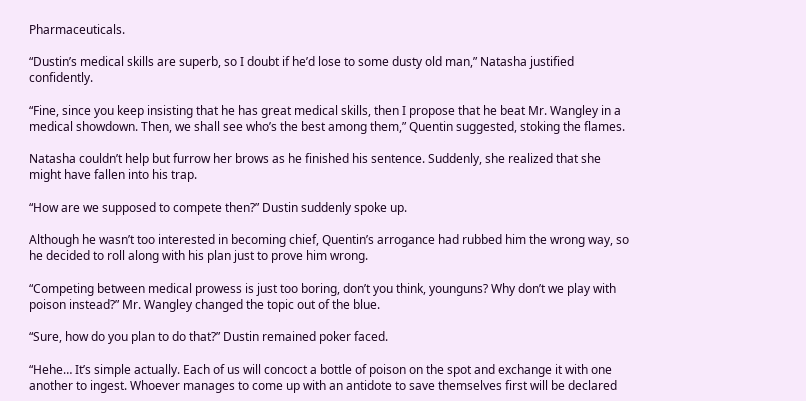Pharmaceuticals.

“Dustin’s medical skills are superb, so I doubt if he’d lose to some dusty old man,” Natasha justified confidently.

“Fine, since you keep insisting that he has great medical skills, then I propose that he beat Mr. Wangley in a medical showdown. Then, we shall see who’s the best among them,” Quentin suggested, stoking the flames.

Natasha couldn’t help but furrow her brows as he finished his sentence. Suddenly, she realized that she might have fallen into his trap.

“How are we supposed to compete then?” Dustin suddenly spoke up.

Although he wasn’t too interested in becoming chief, Quentin’s arrogance had rubbed him the wrong way, so he decided to roll along with his plan just to prove him wrong.

“Competing between medical prowess is just too boring, don’t you think, younguns? Why don’t we play with poison instead?” Mr. Wangley changed the topic out of the blue.

“Sure, how do you plan to do that?” Dustin remained poker faced.

“Hehe… It’s simple actually. Each of us will concoct a bottle of poison on the spot and exchange it with one another to ingest. Whoever manages to come up with an antidote to save themselves first will be declared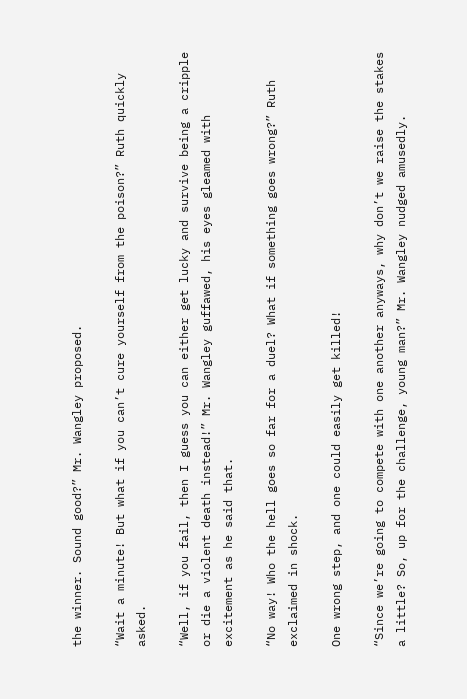the winner. Sound good?” Mr. Wangley proposed.

“Wait a minute! But what if you can’t cure yourself from the poison?” Ruth quickly asked.

“Well, if you fail, then I guess you can either get lucky and survive being a cripple or die a violent death instead!” Mr. Wangley guffawed, his eyes gleamed with excitement as he said that.

“No way! Who the hell goes so far for a duel? What if something goes wrong?” Ruth exclaimed in shock.

One wrong step, and one could easily get killed!

“Since we’re going to compete with one another anyways, why don’t we raise the stakes a little? So, up for the challenge, young man?” Mr. Wangley nudged amusedly.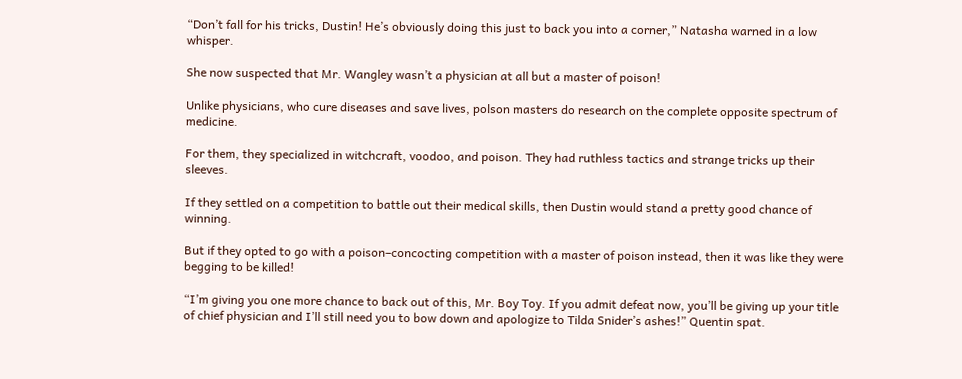“Don’t fall for his tricks, Dustin! He’s obviously doing this just to back you into a corner,” Natasha warned in a low whisper.

She now suspected that Mr. Wangley wasn’t a physician at all but a master of poison!

Unlike physicians, who cure diseases and save lives, polson masters do research on the complete opposite spectrum of medicine.

For them, they specialized in witchcraft, voodoo, and poison. They had ruthless tactics and strange tricks up their sleeves.

If they settled on a competition to battle out their medical skills, then Dustin would stand a pretty good chance of winning.

But if they opted to go with a poison–concocting competition with a master of poison instead, then it was like they were begging to be killed!

“I’m giving you one more chance to back out of this, Mr. Boy Toy. If you admit defeat now, you’ll be giving up your title of chief physician and I’ll still need you to bow down and apologize to Tilda Snider’s ashes!” Quentin spat.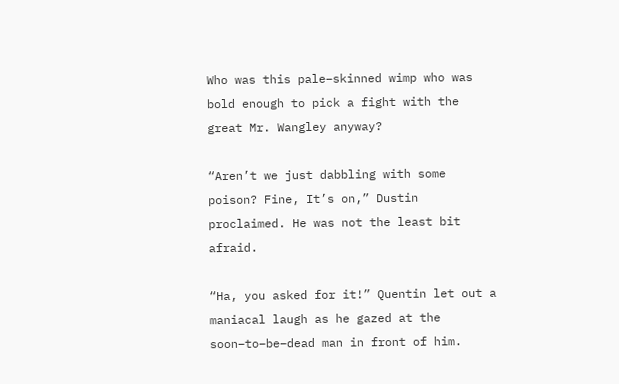Who was this pale–skinned wimp who was bold enough to pick a fight with the great Mr. Wangley anyway?

“Aren’t we just dabbling with some poison? Fine, It’s on,” Dustin proclaimed. He was not the least bit afraid.

“Ha, you asked for it!” Quentin let out a maniacal laugh as he gazed at the soon–to–be–dead man in front of him.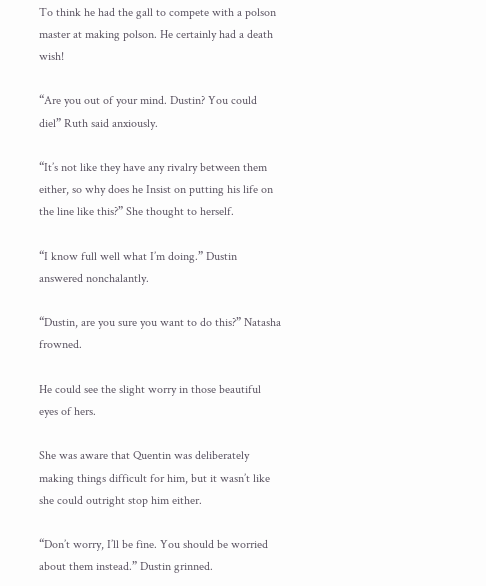To think he had the gall to compete with a polson master at making polson. He certainly had a death wish!

“Are you out of your mind. Dustin? You could diel” Ruth said anxiously.

“It’s not like they have any rivalry between them either, so why does he Insist on putting his life on the line like this?” She thought to herself.

“I know full well what I’m doing.” Dustin answered nonchalantly.

“Dustin, are you sure you want to do this?” Natasha frowned.

He could see the slight worry in those beautiful eyes of hers.

She was aware that Quentin was deliberately making things difficult for him, but it wasn’t like she could outright stop him either.

“Don’t worry, I’ll be fine. You should be worried about them instead.” Dustin grinned.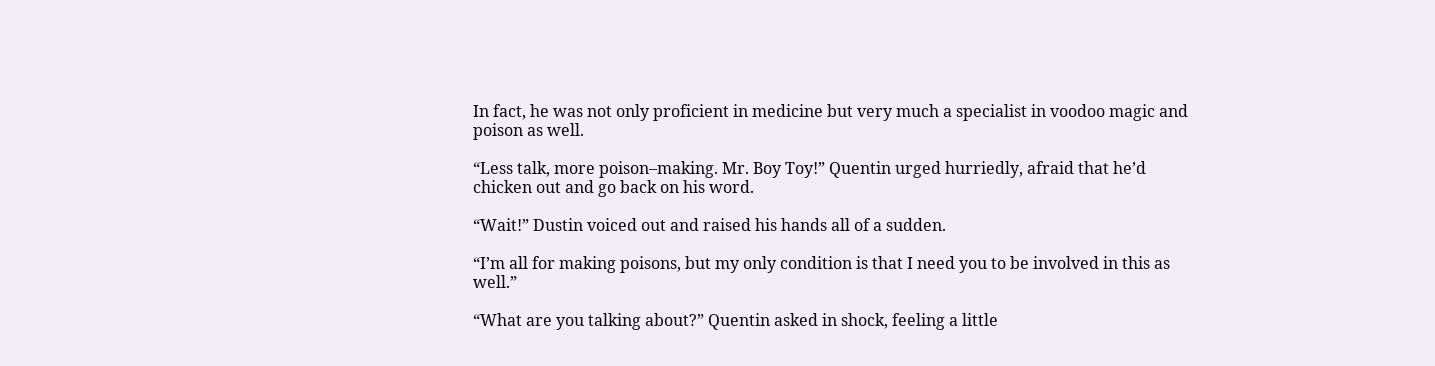In fact, he was not only proficient in medicine but very much a specialist in voodoo magic and poison as well.

“Less talk, more poison–making. Mr. Boy Toy!” Quentin urged hurriedly, afraid that he’d chicken out and go back on his word.

“Wait!” Dustin voiced out and raised his hands all of a sudden.

“I’m all for making poisons, but my only condition is that I need you to be involved in this as well.”

“What are you talking about?” Quentin asked in shock, feeling a little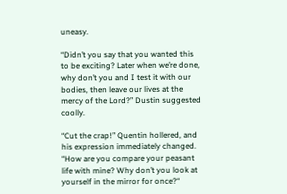uneasy.

“Didn’t you say that you wanted this to be exciting? Later when we’re done, why don’t you and I test it with our bodies, then leave our lives at the mercy of the Lord?” Dustin suggested coolly.

“Cut the crap!” Quentin hollered, and his expression immediately changed. “How are you compare your peasant life with mine? Why don’t you look at yourself in the mirror for once?“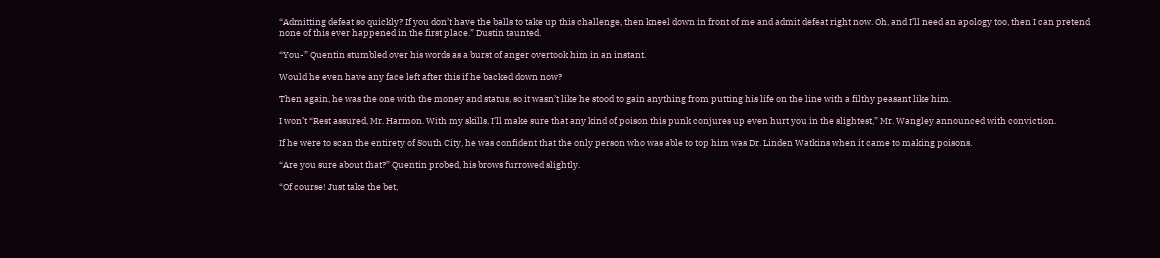“Admitting defeat so quickly? If you don’t have the balls to take up this challenge, then kneel down in front of me and admit defeat right now. Oh, and I’ll need an apology too, then I can pretend none of this ever happened in the first place.” Dustin taunted.

“You-” Quentin stumbled over his words as a burst of anger overtook him in an instant.

Would he even have any face left after this if he backed down now?

Then again, he was the one with the money and status, so it wasn’t like he stood to gain anything from putting his life on the line with a filthy peasant like him.

I won’t “Rest assured, Mr. Harmon. With my skills, I’ll make sure that any kind of poison this punk conjures up even hurt you in the slightest,” Mr. Wangley announced with conviction.

If he were to scan the entirety of South City, he was confident that the only person who was able to top him was Dr. Linden Watkins when it came to making poisons.

“Are you sure about that?” Quentin probed, his brows furrowed slightly.

“Of course! Just take the bet,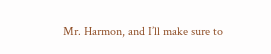Mr. Harmon, and I’ll make sure to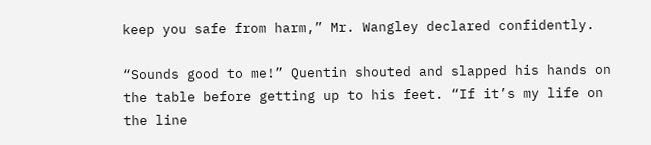keep you safe from harm,” Mr. Wangley declared confidently.

“Sounds good to me!” Quentin shouted and slapped his hands on the table before getting up to his feet. “If it’s my life on the line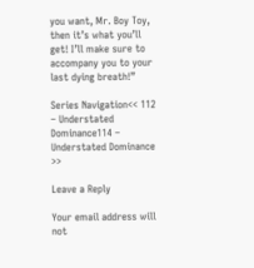you want, Mr. Boy Toy, then it’s what you’ll get! I’ll make sure to accompany you to your last dying breath!”

Series Navigation<< 112 – Understated Dominance114 – Understated Dominance >>

Leave a Reply

Your email address will not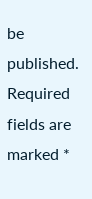be published. Required fields are marked *